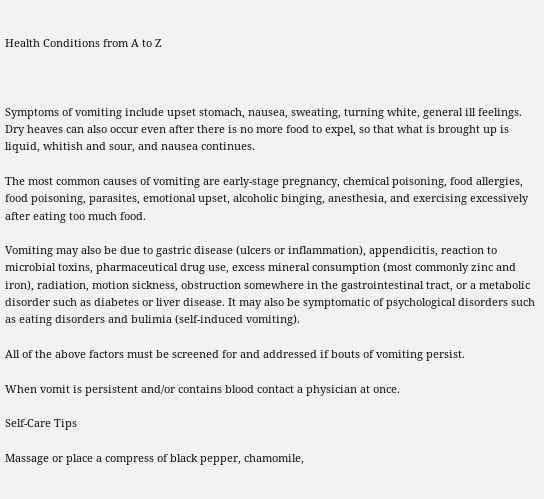Health Conditions from A to Z



Symptoms of vomiting include upset stomach, nausea, sweating, turning white, general ill feelings. Dry heaves can also occur even after there is no more food to expel, so that what is brought up is liquid, whitish and sour, and nausea continues.

The most common causes of vomiting are early-stage pregnancy, chemical poisoning, food allergies, food poisoning, parasites, emotional upset, alcoholic binging, anesthesia, and exercising excessively after eating too much food.

Vomiting may also be due to gastric disease (ulcers or inflammation), appendicitis, reaction to microbial toxins, pharmaceutical drug use, excess mineral consumption (most commonly zinc and iron), radiation, motion sickness, obstruction somewhere in the gastrointestinal tract, or a metabolic disorder such as diabetes or liver disease. It may also be symptomatic of psychological disorders such as eating disorders and bulimia (self-induced vomiting).

All of the above factors must be screened for and addressed if bouts of vomiting persist.

When vomit is persistent and/or contains blood contact a physician at once.

Self-Care Tips

Massage or place a compress of black pepper, chamomile,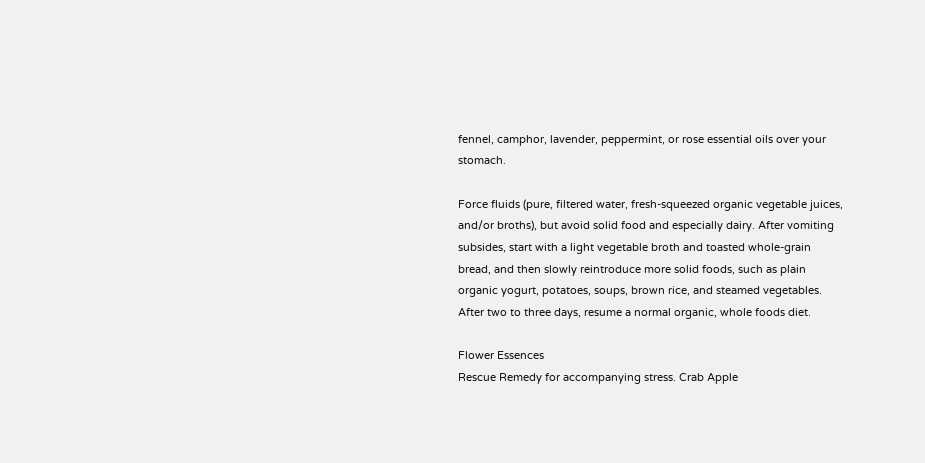fennel, camphor, lavender, peppermint, or rose essential oils over your stomach.

Force fluids (pure, filtered water, fresh-squeezed organic vegetable juices, and/or broths), but avoid solid food and especially dairy. After vomiting subsides, start with a light vegetable broth and toasted whole-grain bread, and then slowly reintroduce more solid foods, such as plain organic yogurt, potatoes, soups, brown rice, and steamed vegetables. After two to three days, resume a normal organic, whole foods diet.

Flower Essences
Rescue Remedy for accompanying stress. Crab Apple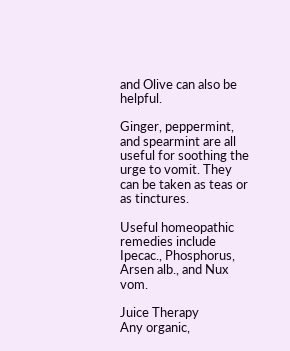and Olive can also be helpful.

Ginger, peppermint, and spearmint are all useful for soothing the urge to vomit. They can be taken as teas or as tinctures.

Useful homeopathic remedies include Ipecac., Phosphorus, Arsen alb., and Nux vom.

Juice Therapy
Any organic,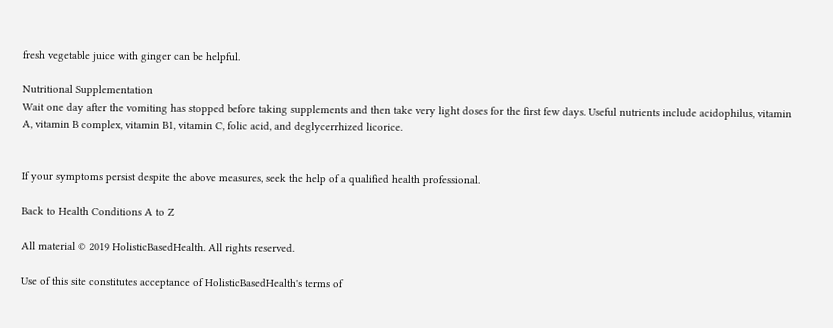fresh vegetable juice with ginger can be helpful.

Nutritional Supplementation
Wait one day after the vomiting has stopped before taking supplements and then take very light doses for the first few days. Useful nutrients include acidophilus, vitamin A, vitamin B complex, vitamin B1, vitamin C, folic acid, and deglycerrhized licorice.


If your symptoms persist despite the above measures, seek the help of a qualified health professional.

Back to Health Conditions A to Z

All material © 2019 HolisticBasedHealth. All rights reserved.

Use of this site constitutes acceptance of HolisticBasedHealth's terms of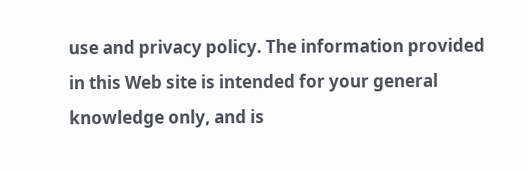use and privacy policy. The information provided in this Web site is intended for your general knowledge only, and is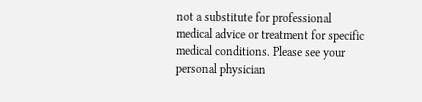not a substitute for professional medical advice or treatment for specific medical conditions. Please see your personal physician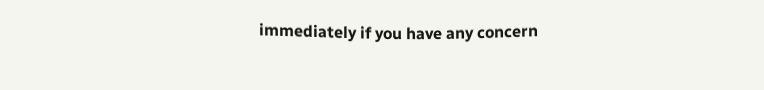immediately if you have any concern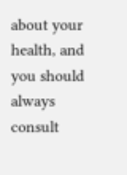about your health, and you should always consult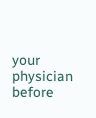your physician before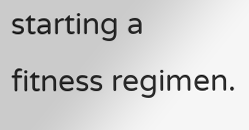starting a fitness regimen.